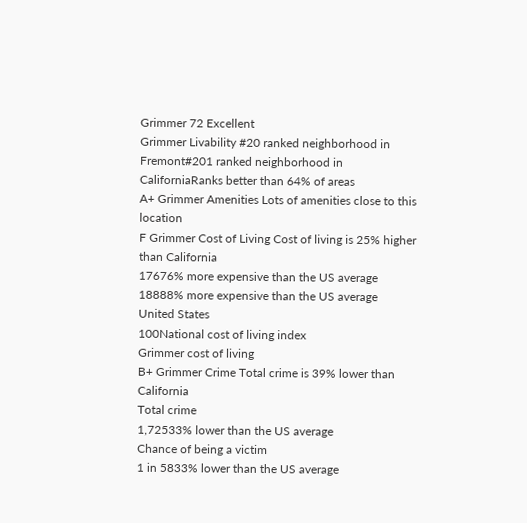Grimmer 72 Excellent
Grimmer Livability #20 ranked neighborhood in Fremont#201 ranked neighborhood in CaliforniaRanks better than 64% of areas
A+ Grimmer Amenities Lots of amenities close to this location
F Grimmer Cost of Living Cost of living is 25% higher than California
17676% more expensive than the US average
18888% more expensive than the US average
United States
100National cost of living index
Grimmer cost of living
B+ Grimmer Crime Total crime is 39% lower than California
Total crime
1,72533% lower than the US average
Chance of being a victim
1 in 5833% lower than the US average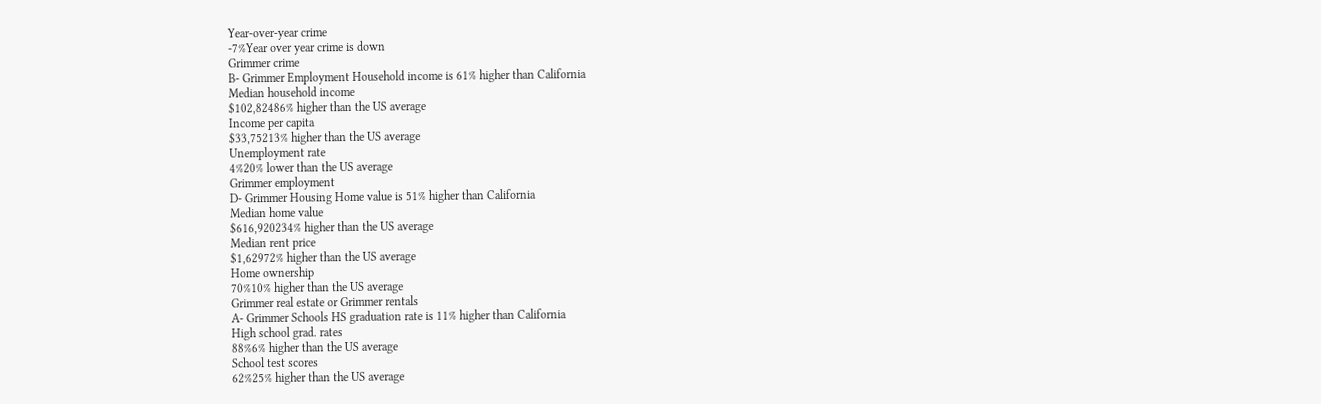Year-over-year crime
-7%Year over year crime is down
Grimmer crime
B- Grimmer Employment Household income is 61% higher than California
Median household income
$102,82486% higher than the US average
Income per capita
$33,75213% higher than the US average
Unemployment rate
4%20% lower than the US average
Grimmer employment
D- Grimmer Housing Home value is 51% higher than California
Median home value
$616,920234% higher than the US average
Median rent price
$1,62972% higher than the US average
Home ownership
70%10% higher than the US average
Grimmer real estate or Grimmer rentals
A- Grimmer Schools HS graduation rate is 11% higher than California
High school grad. rates
88%6% higher than the US average
School test scores
62%25% higher than the US average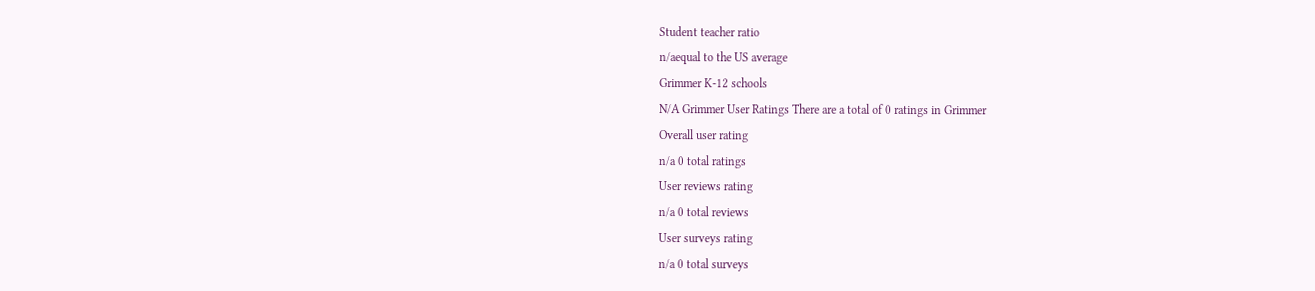Student teacher ratio
n/aequal to the US average
Grimmer K-12 schools
N/A Grimmer User Ratings There are a total of 0 ratings in Grimmer
Overall user rating
n/a 0 total ratings
User reviews rating
n/a 0 total reviews
User surveys rating
n/a 0 total surveys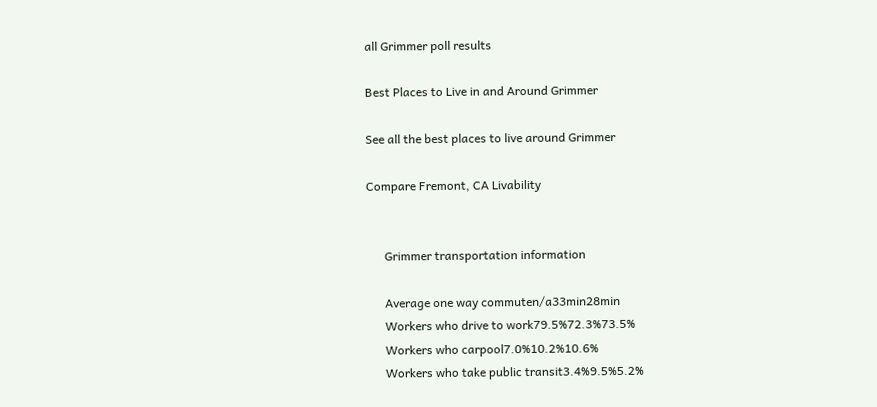all Grimmer poll results

Best Places to Live in and Around Grimmer

See all the best places to live around Grimmer

Compare Fremont, CA Livability


      Grimmer transportation information

      Average one way commuten/a33min28min
      Workers who drive to work79.5%72.3%73.5%
      Workers who carpool7.0%10.2%10.6%
      Workers who take public transit3.4%9.5%5.2%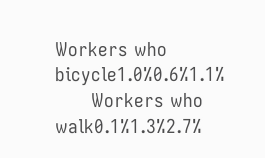Workers who bicycle1.0%0.6%1.1%
      Workers who walk0.1%1.3%2.7%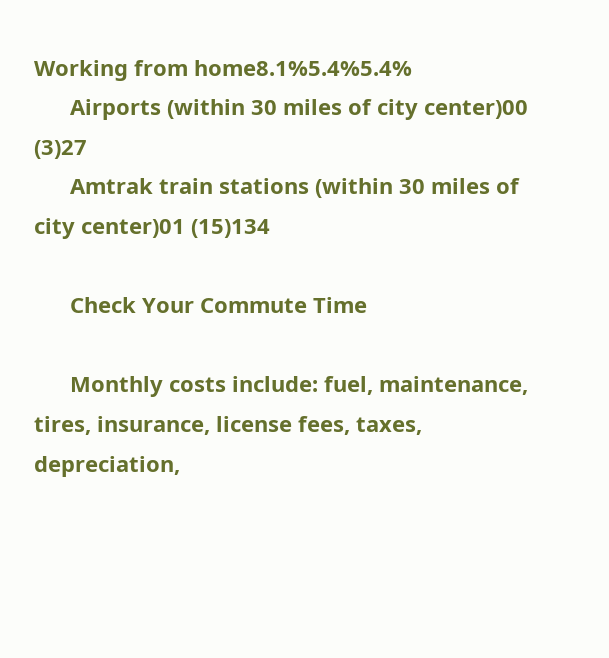Working from home8.1%5.4%5.4%
      Airports (within 30 miles of city center)00 (3)27
      Amtrak train stations (within 30 miles of city center)01 (15)134

      Check Your Commute Time

      Monthly costs include: fuel, maintenance, tires, insurance, license fees, taxes, depreciation,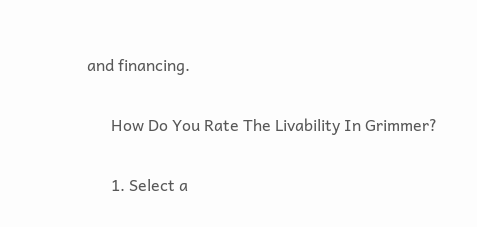and financing.

      How Do You Rate The Livability In Grimmer?

      1. Select a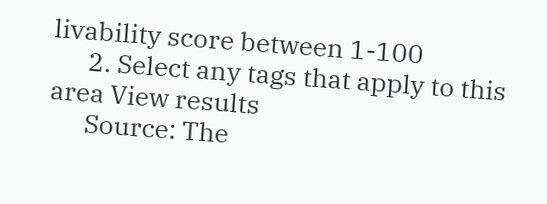livability score between 1-100
      2. Select any tags that apply to this area View results
      Source: The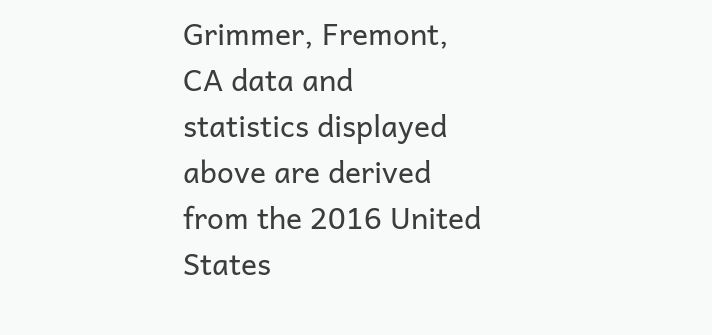Grimmer, Fremont, CA data and statistics displayed above are derived from the 2016 United States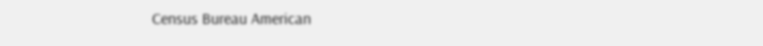Census Bureau American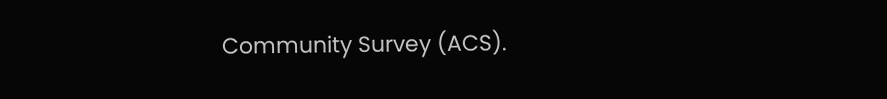Community Survey (ACS).